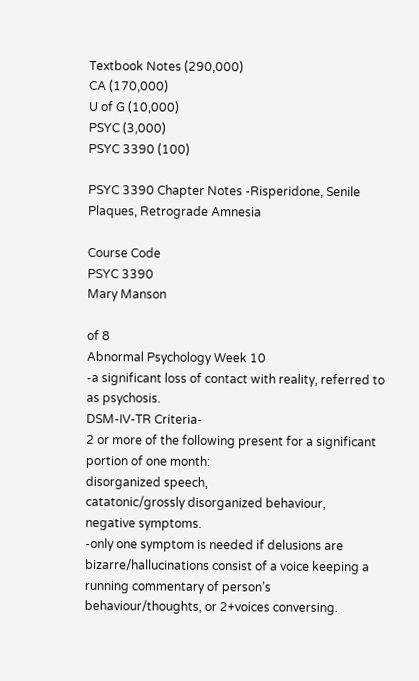Textbook Notes (290,000)
CA (170,000)
U of G (10,000)
PSYC (3,000)
PSYC 3390 (100)

PSYC 3390 Chapter Notes -Risperidone, Senile Plaques, Retrograde Amnesia

Course Code
PSYC 3390
Mary Manson

of 8
Abnormal Psychology Week 10
-a significant loss of contact with reality, referred to as psychosis.
DSM-IV-TR Criteria-
2 or more of the following present for a significant portion of one month:
disorganized speech,
catatonic/grossly disorganized behaviour,
negative symptoms.
-only one symptom is needed if delusions are bizarre/hallucinations consist of a voice keeping a running commentary of person’s
behaviour/thoughts, or 2+voices conversing.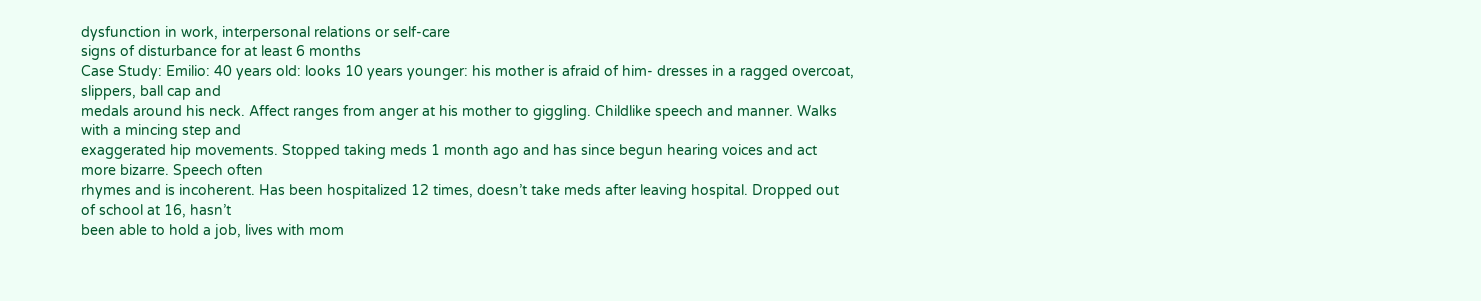dysfunction in work, interpersonal relations or self-care
signs of disturbance for at least 6 months
Case Study: Emilio: 40 years old: looks 10 years younger: his mother is afraid of him- dresses in a ragged overcoat, slippers, ball cap and
medals around his neck. Affect ranges from anger at his mother to giggling. Childlike speech and manner. Walks with a mincing step and
exaggerated hip movements. Stopped taking meds 1 month ago and has since begun hearing voices and act more bizarre. Speech often
rhymes and is incoherent. Has been hospitalized 12 times, doesn’t take meds after leaving hospital. Dropped out of school at 16, hasn’t
been able to hold a job, lives with mom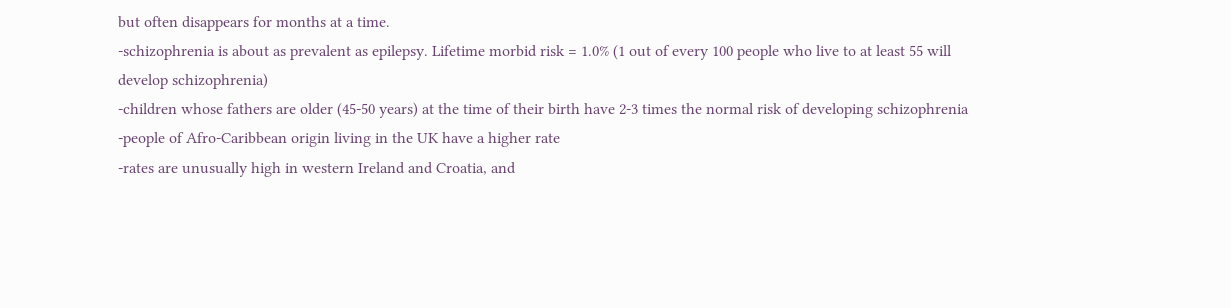but often disappears for months at a time.
-schizophrenia is about as prevalent as epilepsy. Lifetime morbid risk = 1.0% (1 out of every 100 people who live to at least 55 will
develop schizophrenia)
-children whose fathers are older (45-50 years) at the time of their birth have 2-3 times the normal risk of developing schizophrenia
-people of Afro-Caribbean origin living in the UK have a higher rate
-rates are unusually high in western Ireland and Croatia, and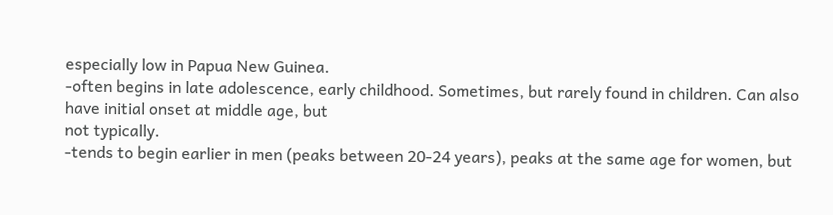especially low in Papua New Guinea.
-often begins in late adolescence, early childhood. Sometimes, but rarely found in children. Can also have initial onset at middle age, but
not typically.
-tends to begin earlier in men (peaks between 20-24 years), peaks at the same age for women, but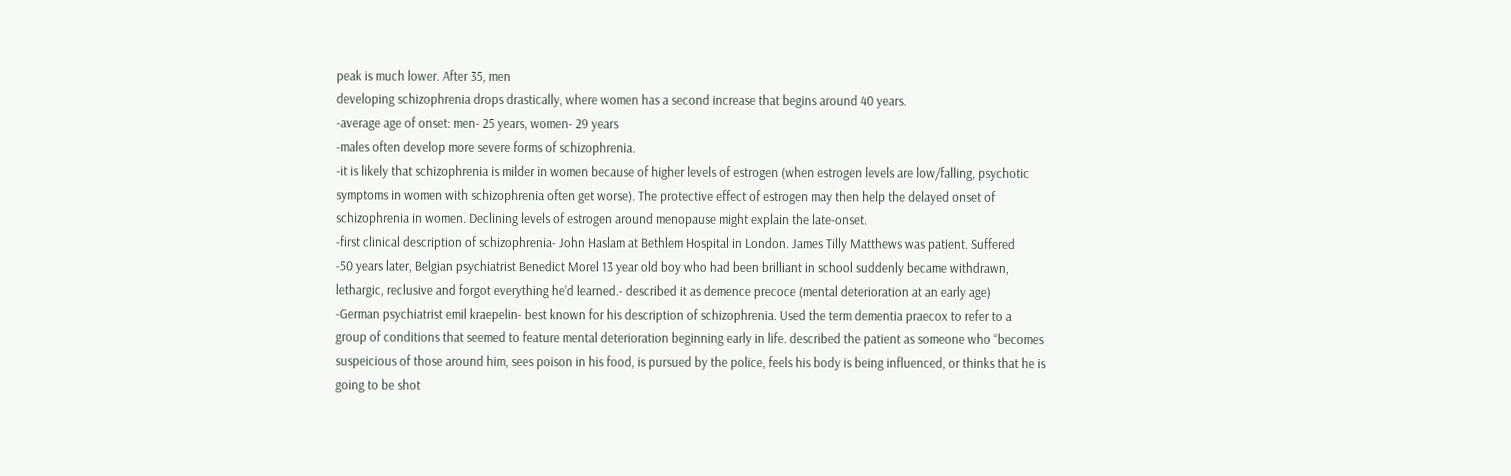peak is much lower. After 35, men
developing schizophrenia drops drastically, where women has a second increase that begins around 40 years.
-average age of onset: men- 25 years, women- 29 years
-males often develop more severe forms of schizophrenia.
-it is likely that schizophrenia is milder in women because of higher levels of estrogen (when estrogen levels are low/falling, psychotic
symptoms in women with schizophrenia often get worse). The protective effect of estrogen may then help the delayed onset of
schizophrenia in women. Declining levels of estrogen around menopause might explain the late-onset.
-first clinical description of schizophrenia- John Haslam at Bethlem Hospital in London. James Tilly Matthews was patient. Suffered
-50 years later, Belgian psychiatrist Benedict Morel 13 year old boy who had been brilliant in school suddenly became withdrawn,
lethargic, reclusive and forgot everything he’d learned.- described it as demence precoce (mental deterioration at an early age)
-German psychiatrist emil kraepelin- best known for his description of schizophrenia. Used the term dementia praecox to refer to a
group of conditions that seemed to feature mental deterioration beginning early in life. described the patient as someone who “becomes
suspeicious of those around him, sees poison in his food, is pursued by the police, feels his body is being influenced, or thinks that he is
going to be shot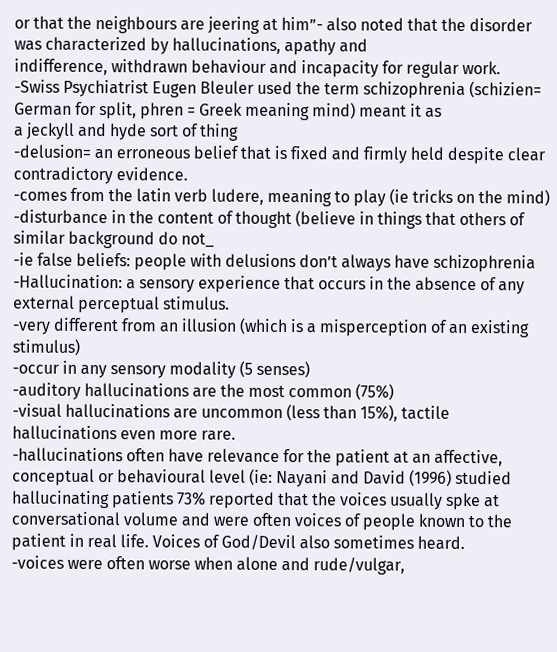or that the neighbours are jeering at him”- also noted that the disorder was characterized by hallucinations, apathy and
indifference, withdrawn behaviour and incapacity for regular work.
-Swiss Psychiatrist Eugen Bleuler used the term schizophrenia (schizien= German for split, phren = Greek meaning mind) meant it as
a jeckyll and hyde sort of thing
-delusion= an erroneous belief that is fixed and firmly held despite clear contradictory evidence.
-comes from the latin verb ludere, meaning to play (ie tricks on the mind)
-disturbance in the content of thought (believe in things that others of similar background do not_
-ie false beliefs: people with delusions don’t always have schizophrenia
-Hallucination: a sensory experience that occurs in the absence of any external perceptual stimulus.
-very different from an illusion (which is a misperception of an existing stimulus)
-occur in any sensory modality (5 senses)
-auditory hallucinations are the most common (75%)
-visual hallucinations are uncommon (less than 15%), tactile hallucinations even more rare.
-hallucinations often have relevance for the patient at an affective, conceptual or behavioural level (ie: Nayani and David (1996) studied
hallucinating patients 73% reported that the voices usually spke at conversational volume and were often voices of people known to the
patient in real life. Voices of God/Devil also sometimes heard.
-voices were often worse when alone and rude/vulgar,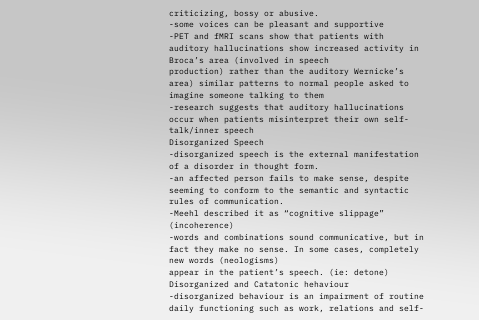criticizing, bossy or abusive.
-some voices can be pleasant and supportive
-PET and fMRI scans show that patients with auditory hallucinations show increased activity in Broca’s area (involved in speech
production) rather than the auditory Wernicke’s area) similar patterns to normal people asked to imagine someone talking to them
-research suggests that auditory hallucinations occur when patients misinterpret their own self-talk/inner speech
Disorganized Speech
-disorganized speech is the external manifestation of a disorder in thought form.
-an affected person fails to make sense, despite seeming to conform to the semantic and syntactic rules of communication.
-Meehl described it as “cognitive slippage” (incoherence)
-words and combinations sound communicative, but in fact they make no sense. In some cases, completely new words (neologisms)
appear in the patient’s speech. (ie: detone)
Disorganized and Catatonic hehaviour
-disorganized behaviour is an impairment of routine daily functioning such as work, relations and self-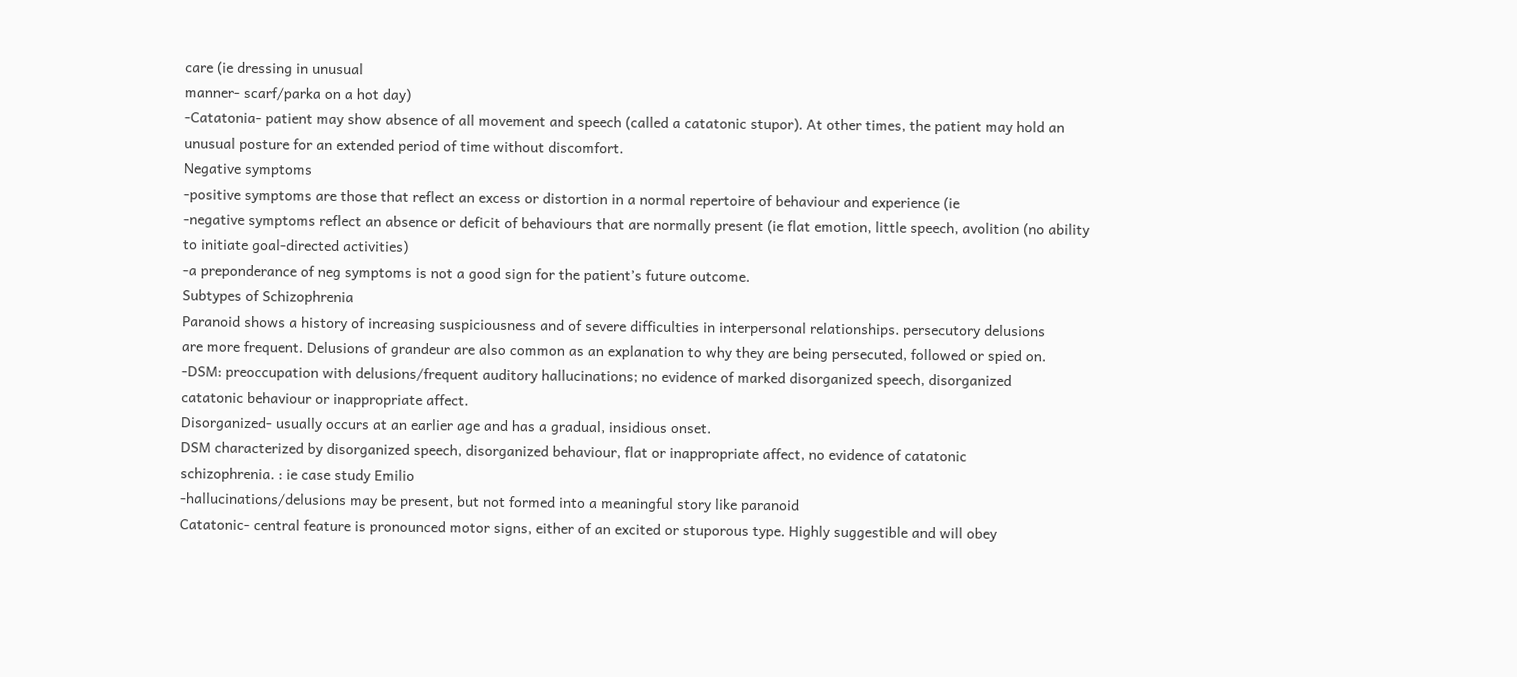care (ie dressing in unusual
manner- scarf/parka on a hot day)
-Catatonia- patient may show absence of all movement and speech (called a catatonic stupor). At other times, the patient may hold an
unusual posture for an extended period of time without discomfort.
Negative symptoms
-positive symptoms are those that reflect an excess or distortion in a normal repertoire of behaviour and experience (ie
-negative symptoms reflect an absence or deficit of behaviours that are normally present (ie flat emotion, little speech, avolition (no ability
to initiate goal-directed activities)
-a preponderance of neg symptoms is not a good sign for the patient’s future outcome.
Subtypes of Schizophrenia
Paranoid shows a history of increasing suspiciousness and of severe difficulties in interpersonal relationships. persecutory delusions
are more frequent. Delusions of grandeur are also common as an explanation to why they are being persecuted, followed or spied on.
-DSM: preoccupation with delusions/frequent auditory hallucinations; no evidence of marked disorganized speech, disorganized
catatonic behaviour or inappropriate affect.
Disorganized- usually occurs at an earlier age and has a gradual, insidious onset.
DSM characterized by disorganized speech, disorganized behaviour, flat or inappropriate affect, no evidence of catatonic
schizophrenia. : ie case study Emilio
-hallucinations/delusions may be present, but not formed into a meaningful story like paranoid
Catatonic- central feature is pronounced motor signs, either of an excited or stuporous type. Highly suggestible and will obey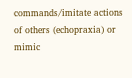commands/imitate actions of others (echopraxia) or mimic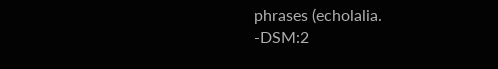phrases (echolalia.
-DSM:2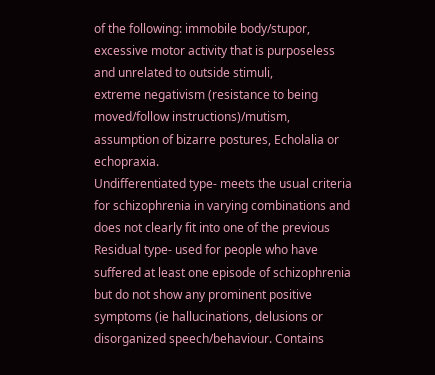of the following: immobile body/stupor, excessive motor activity that is purposeless and unrelated to outside stimuli,
extreme negativism (resistance to being moved/follow instructions)/mutism, assumption of bizarre postures, Echolalia or echopraxia.
Undifferentiated type- meets the usual criteria for schizophrenia in varying combinations and does not clearly fit into one of the previous
Residual type- used for people who have suffered at least one episode of schizophrenia but do not show any prominent positive
symptoms (ie hallucinations, delusions or disorganized speech/behaviour. Contains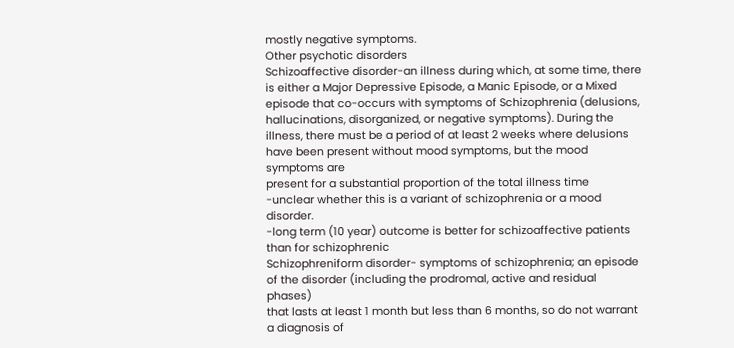mostly negative symptoms.
Other psychotic disorders
Schizoaffective disorder-an illness during which, at some time, there is either a Major Depressive Episode, a Manic Episode, or a Mixed
episode that co-occurs with symptoms of Schizophrenia (delusions, hallucinations, disorganized, or negative symptoms). During the
illness, there must be a period of at least 2 weeks where delusions have been present without mood symptoms, but the mood symptoms are
present for a substantial proportion of the total illness time
-unclear whether this is a variant of schizophrenia or a mood disorder.
-long term (10 year) outcome is better for schizoaffective patients than for schizophrenic
Schizophreniform disorder- symptoms of schizophrenia; an episode of the disorder (including the prodromal, active and residual phases)
that lasts at least 1 month but less than 6 months, so do not warrant a diagnosis of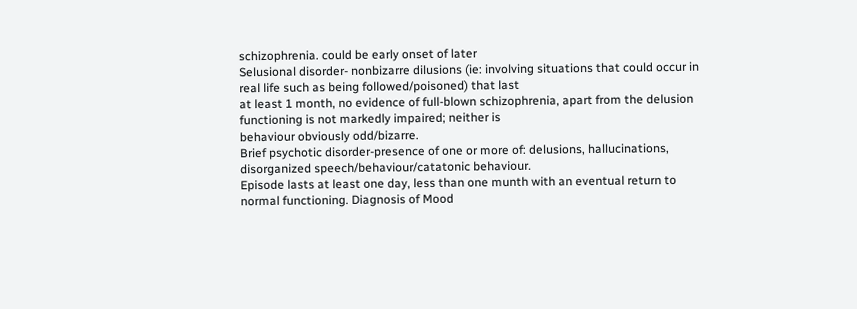schizophrenia. could be early onset of later
Selusional disorder- nonbizarre dilusions (ie: involving situations that could occur in real life such as being followed/poisoned) that last
at least 1 month, no evidence of full-blown schizophrenia, apart from the delusion functioning is not markedly impaired; neither is
behaviour obviously odd/bizarre.
Brief psychotic disorder-presence of one or more of: delusions, hallucinations, disorganized speech/behaviour/catatonic behaviour.
Episode lasts at least one day, less than one munth with an eventual return to normal functioning. Diagnosis of Mood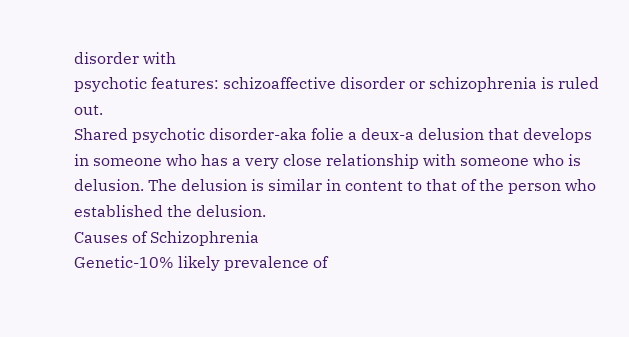disorder with
psychotic features: schizoaffective disorder or schizophrenia is ruled out.
Shared psychotic disorder-aka folie a deux-a delusion that develops in someone who has a very close relationship with someone who is
delusion. The delusion is similar in content to that of the person who established the delusion.
Causes of Schizophrenia
Genetic-10% likely prevalence of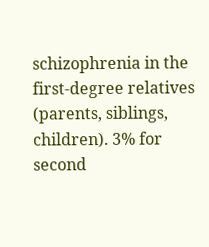schizophrenia in the first-degree relatives (parents, siblings, children). 3% for second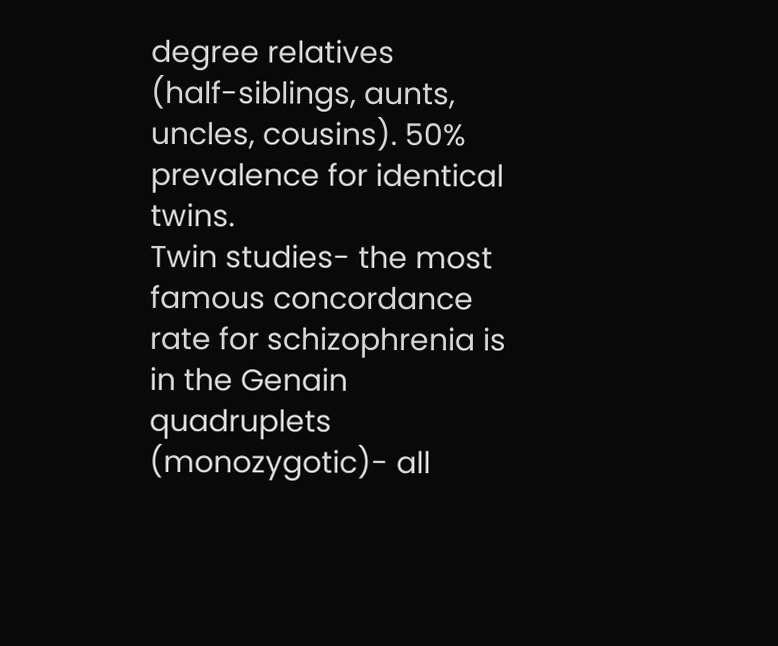degree relatives
(half-siblings, aunts, uncles, cousins). 50% prevalence for identical twins.
Twin studies- the most famous concordance rate for schizophrenia is in the Genain quadruplets (monozygotic)- all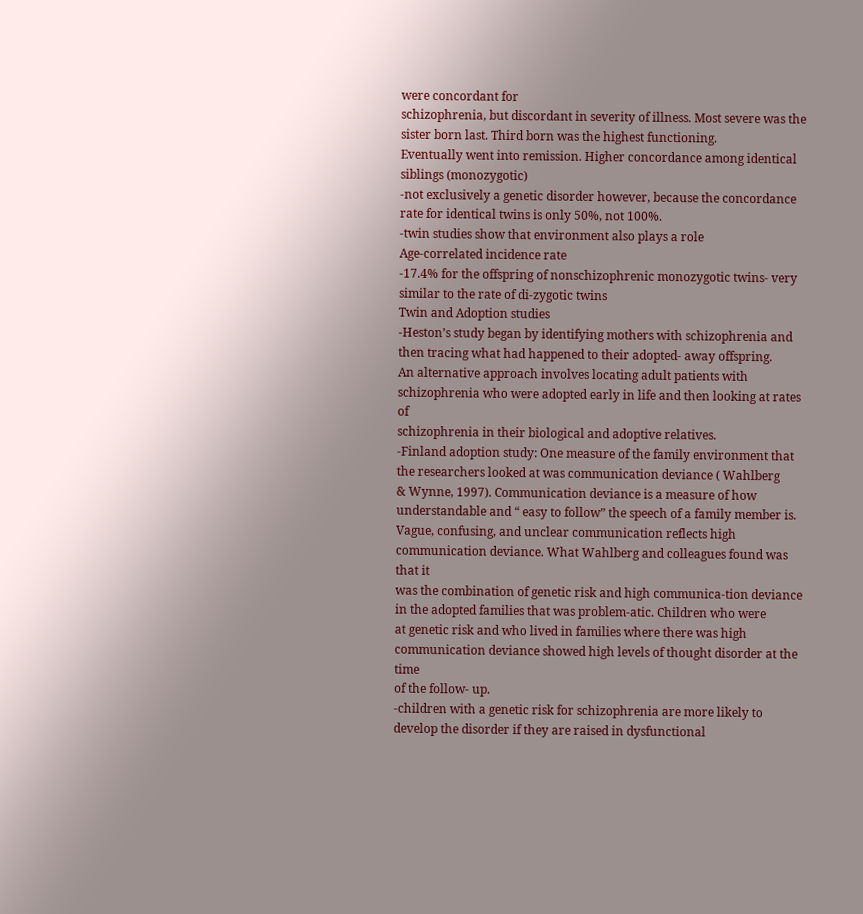were concordant for
schizophrenia, but discordant in severity of illness. Most severe was the sister born last. Third born was the highest functioning.
Eventually went into remission. Higher concordance among identical siblings (monozygotic)
-not exclusively a genetic disorder however, because the concordance rate for identical twins is only 50%, not 100%.
-twin studies show that environment also plays a role
Age-correlated incidence rate
-17.4% for the offspring of nonschizophrenic monozygotic twins- very similar to the rate of di-zygotic twins
Twin and Adoption studies
-Heston’s study began by identifying mothers with schizophrenia and then tracing what had happened to their adopted- away offspring.
An alternative approach involves locating adult patients with schizophrenia who were adopted early in life and then looking at rates of
schizophrenia in their biological and adoptive relatives.
-Finland adoption study: One measure of the family environment that the researchers looked at was communication deviance ( Wahlberg
& Wynne, 1997). Communication deviance is a measure of how understandable and “ easy to follow” the speech of a family member is.
Vague, confusing, and unclear communication reflects high communication deviance. What Wahlberg and colleagues found was that it
was the combination of genetic risk and high communica-tion deviance in the adopted families that was problem-atic. Children who were
at genetic risk and who lived in families where there was high communication deviance showed high levels of thought disorder at the time
of the follow- up.
-children with a genetic risk for schizophrenia are more likely to develop the disorder if they are raised in dysfunctional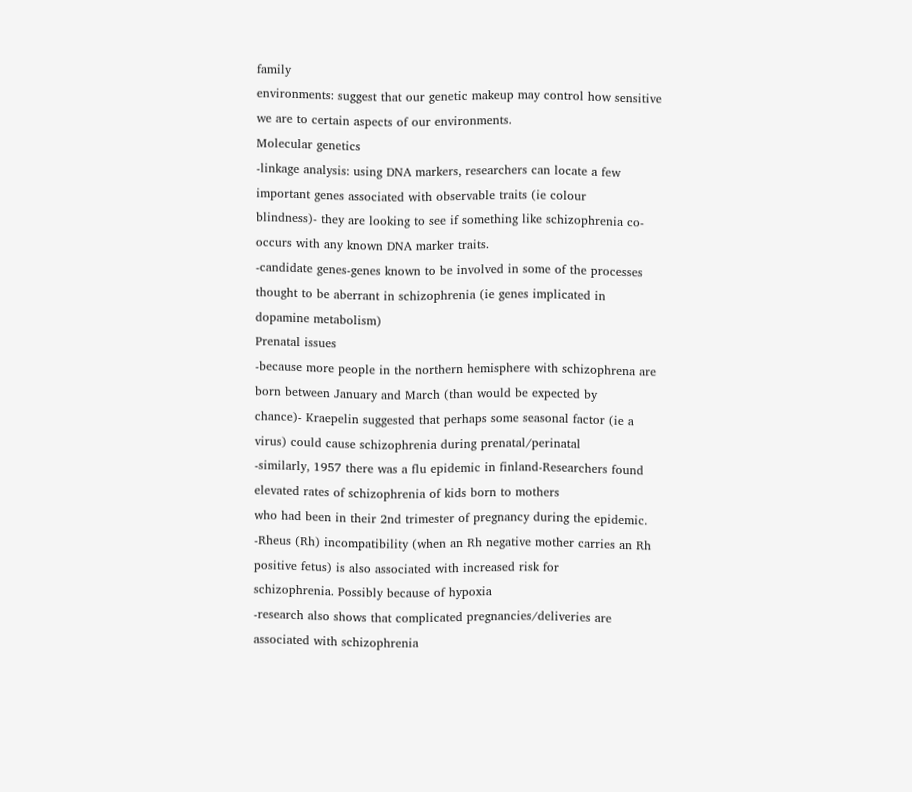family
environments: suggest that our genetic makeup may control how sensitive we are to certain aspects of our environments.
Molecular genetics
-linkage analysis: using DNA markers, researchers can locate a few important genes associated with observable traits (ie colour
blindness)- they are looking to see if something like schizophrenia co-occurs with any known DNA marker traits.
-candidate genes-genes known to be involved in some of the processes thought to be aberrant in schizophrenia (ie genes implicated in
dopamine metabolism)
Prenatal issues
-because more people in the northern hemisphere with schizophrena are born between January and March (than would be expected by
chance)- Kraepelin suggested that perhaps some seasonal factor (ie a virus) could cause schizophrenia during prenatal/perinatal
-similarly, 1957 there was a flu epidemic in finland-Researchers found elevated rates of schizophrenia of kids born to mothers
who had been in their 2nd trimester of pregnancy during the epidemic.
-Rheus (Rh) incompatibility (when an Rh negative mother carries an Rh positive fetus) is also associated with increased risk for
schizophrenia. Possibly because of hypoxia
-research also shows that complicated pregnancies/deliveries are associated with schizophrenia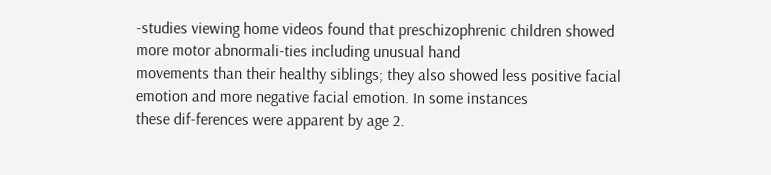-studies viewing home videos found that preschizophrenic children showed more motor abnormali-ties including unusual hand
movements than their healthy siblings; they also showed less positive facial emotion and more negative facial emotion. In some instances
these dif-ferences were apparent by age 2.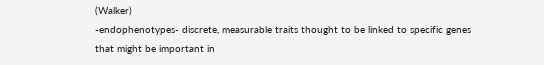(Walker)
-endophenotypes- discrete, measurable traits thought to be linked to specific genes that might be important in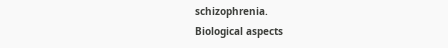schizophrenia.
Biological aspects